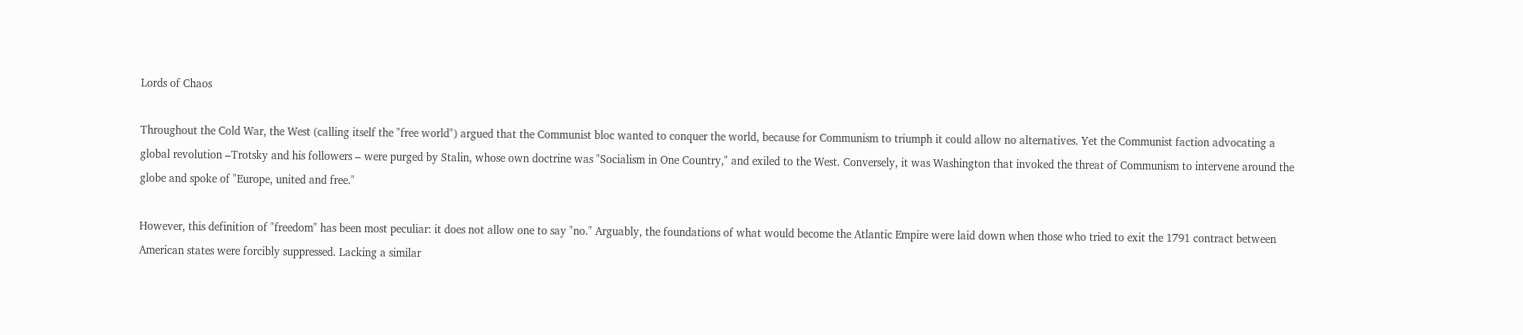Lords of Chaos

Throughout the Cold War, the West (calling itself the "free world") argued that the Communist bloc wanted to conquer the world, because for Communism to triumph it could allow no alternatives. Yet the Communist faction advocating a global revolution –Trotsky and his followers – were purged by Stalin, whose own doctrine was "Socialism in One Country," and exiled to the West. Conversely, it was Washington that invoked the threat of Communism to intervene around the globe and spoke of "Europe, united and free."

However, this definition of "freedom" has been most peculiar: it does not allow one to say "no." Arguably, the foundations of what would become the Atlantic Empire were laid down when those who tried to exit the 1791 contract between American states were forcibly suppressed. Lacking a similar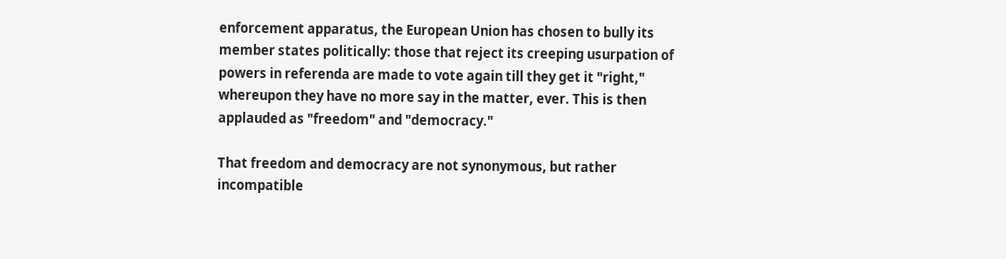enforcement apparatus, the European Union has chosen to bully its member states politically: those that reject its creeping usurpation of powers in referenda are made to vote again till they get it "right," whereupon they have no more say in the matter, ever. This is then applauded as "freedom" and "democracy."

That freedom and democracy are not synonymous, but rather incompatible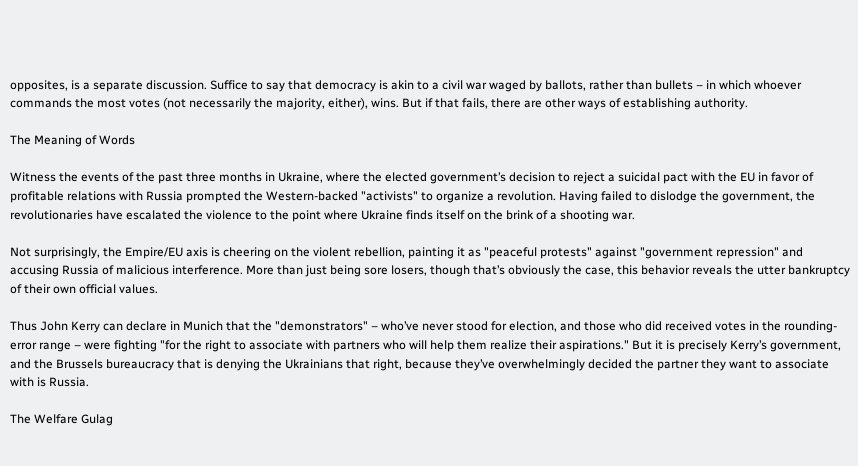opposites, is a separate discussion. Suffice to say that democracy is akin to a civil war waged by ballots, rather than bullets – in which whoever commands the most votes (not necessarily the majority, either), wins. But if that fails, there are other ways of establishing authority.

The Meaning of Words

Witness the events of the past three months in Ukraine, where the elected government’s decision to reject a suicidal pact with the EU in favor of profitable relations with Russia prompted the Western-backed "activists" to organize a revolution. Having failed to dislodge the government, the revolutionaries have escalated the violence to the point where Ukraine finds itself on the brink of a shooting war.

Not surprisingly, the Empire/EU axis is cheering on the violent rebellion, painting it as "peaceful protests" against "government repression" and accusing Russia of malicious interference. More than just being sore losers, though that’s obviously the case, this behavior reveals the utter bankruptcy of their own official values.

Thus John Kerry can declare in Munich that the "demonstrators" – who’ve never stood for election, and those who did received votes in the rounding-error range – were fighting "for the right to associate with partners who will help them realize their aspirations." But it is precisely Kerry’s government, and the Brussels bureaucracy that is denying the Ukrainians that right, because they’ve overwhelmingly decided the partner they want to associate with is Russia.

The Welfare Gulag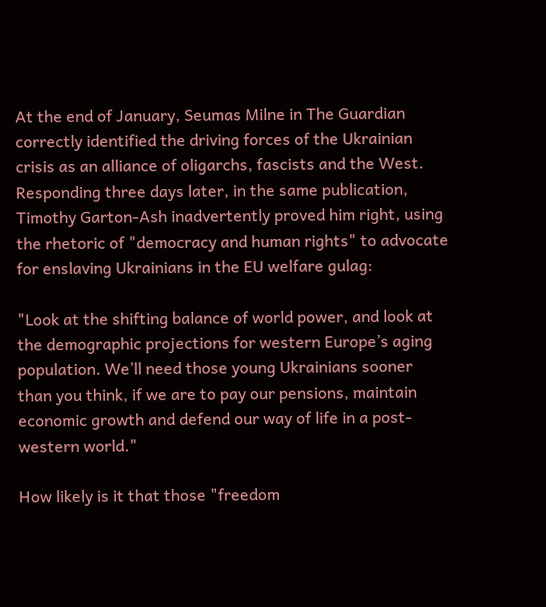At the end of January, Seumas Milne in The Guardian correctly identified the driving forces of the Ukrainian crisis as an alliance of oligarchs, fascists and the West. Responding three days later, in the same publication, Timothy Garton-Ash inadvertently proved him right, using the rhetoric of "democracy and human rights" to advocate for enslaving Ukrainians in the EU welfare gulag:

"Look at the shifting balance of world power, and look at the demographic projections for western Europe’s aging population. We’ll need those young Ukrainians sooner than you think, if we are to pay our pensions, maintain economic growth and defend our way of life in a post-western world."

How likely is it that those "freedom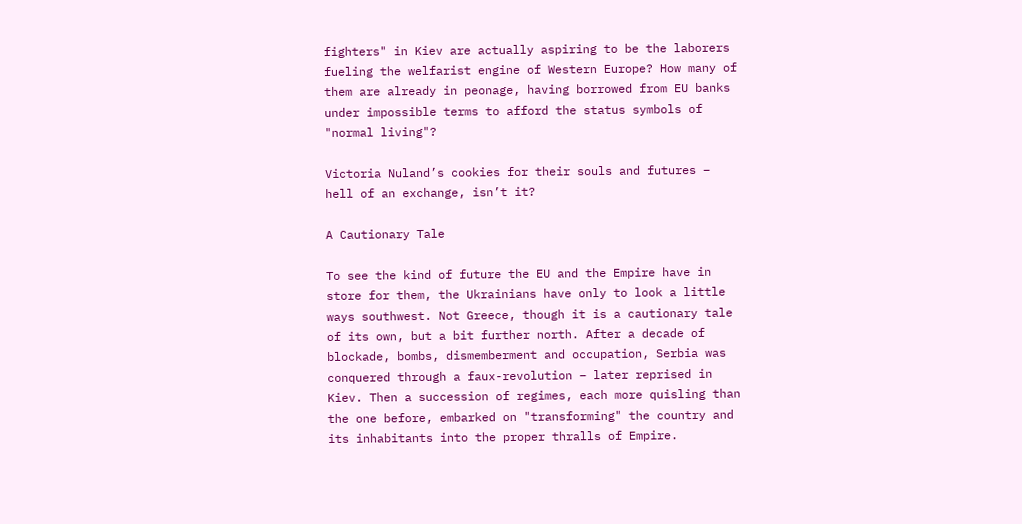fighters" in Kiev are actually aspiring to be the laborers fueling the welfarist engine of Western Europe? How many of them are already in peonage, having borrowed from EU banks under impossible terms to afford the status symbols of "normal living"?

Victoria Nuland’s cookies for their souls and futures – hell of an exchange, isn’t it?

A Cautionary Tale

To see the kind of future the EU and the Empire have in store for them, the Ukrainians have only to look a little ways southwest. Not Greece, though it is a cautionary tale of its own, but a bit further north. After a decade of blockade, bombs, dismemberment and occupation, Serbia was conquered through a faux-revolution – later reprised in Kiev. Then a succession of regimes, each more quisling than the one before, embarked on "transforming" the country and its inhabitants into the proper thralls of Empire.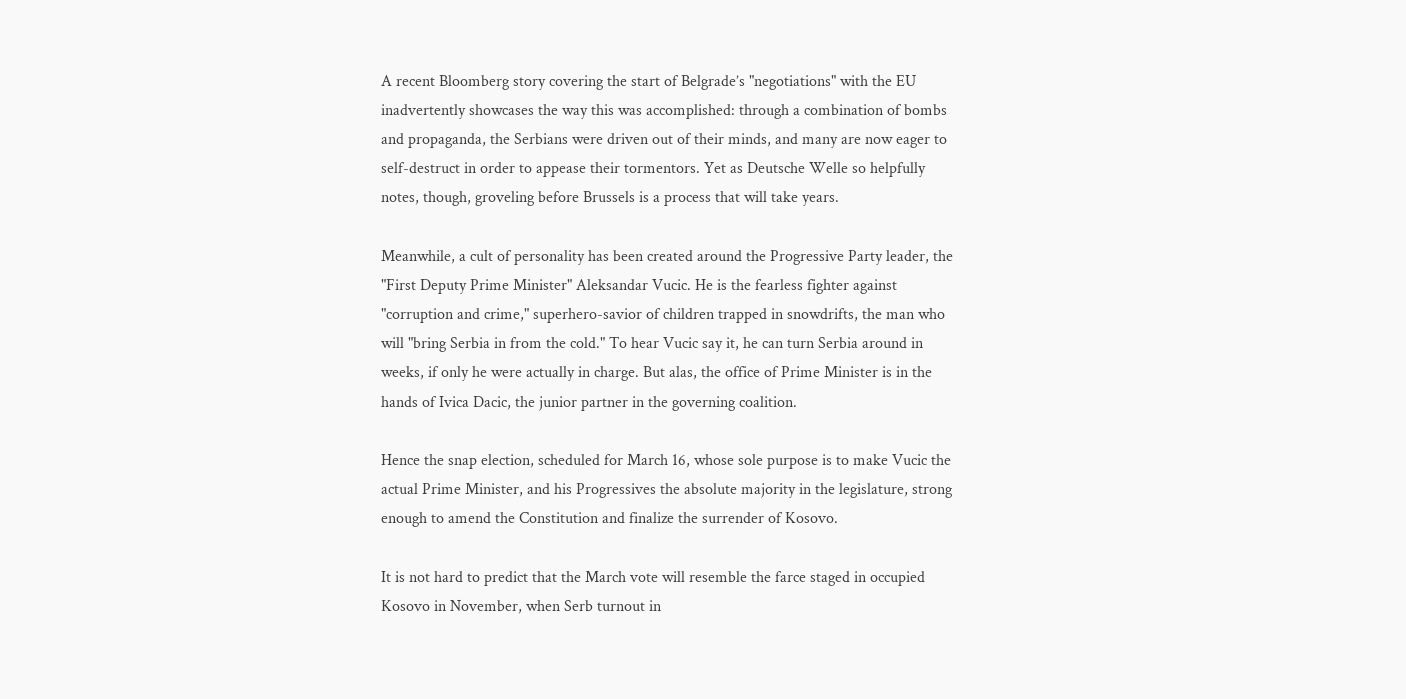A recent Bloomberg story covering the start of Belgrade’s "negotiations" with the EU inadvertently showcases the way this was accomplished: through a combination of bombs and propaganda, the Serbians were driven out of their minds, and many are now eager to self-destruct in order to appease their tormentors. Yet as Deutsche Welle so helpfully notes, though, groveling before Brussels is a process that will take years.

Meanwhile, a cult of personality has been created around the Progressive Party leader, the "First Deputy Prime Minister" Aleksandar Vucic. He is the fearless fighter against "corruption and crime," superhero-savior of children trapped in snowdrifts, the man who will "bring Serbia in from the cold." To hear Vucic say it, he can turn Serbia around in weeks, if only he were actually in charge. But alas, the office of Prime Minister is in the hands of Ivica Dacic, the junior partner in the governing coalition.

Hence the snap election, scheduled for March 16, whose sole purpose is to make Vucic the actual Prime Minister, and his Progressives the absolute majority in the legislature, strong enough to amend the Constitution and finalize the surrender of Kosovo.

It is not hard to predict that the March vote will resemble the farce staged in occupied Kosovo in November, when Serb turnout in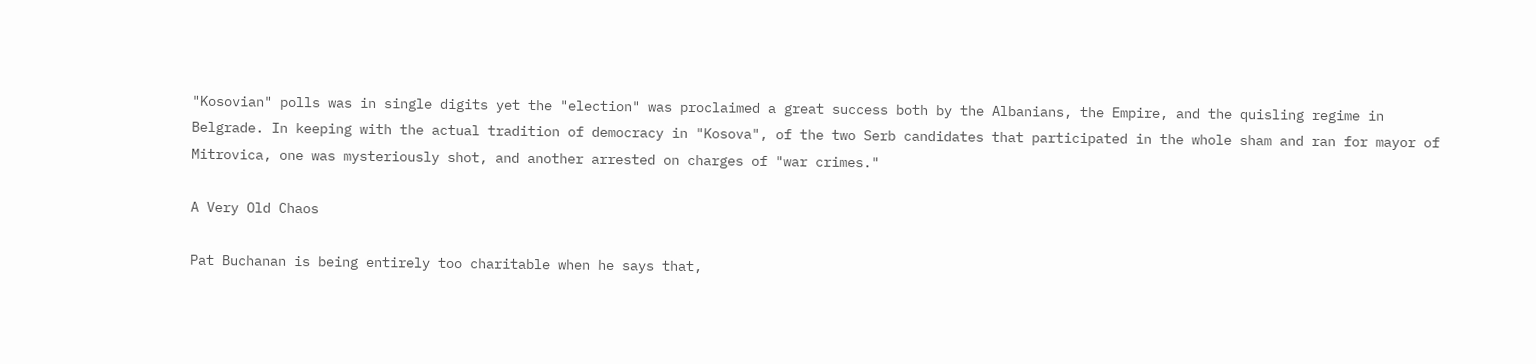"Kosovian" polls was in single digits yet the "election" was proclaimed a great success both by the Albanians, the Empire, and the quisling regime in Belgrade. In keeping with the actual tradition of democracy in "Kosova", of the two Serb candidates that participated in the whole sham and ran for mayor of Mitrovica, one was mysteriously shot, and another arrested on charges of "war crimes."

A Very Old Chaos

Pat Buchanan is being entirely too charitable when he says that,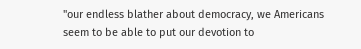"our endless blather about democracy, we Americans seem to be able to put our devotion to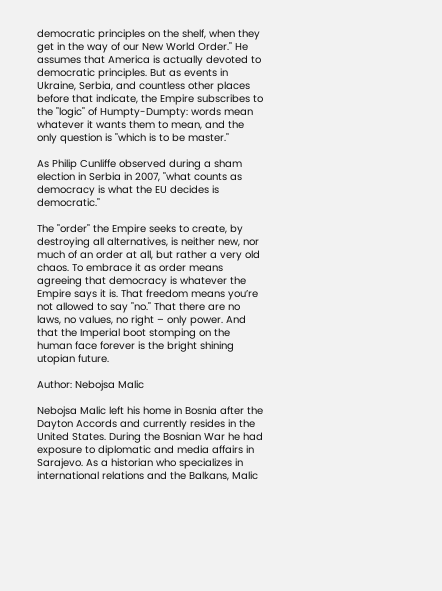democratic principles on the shelf, when they get in the way of our New World Order." He assumes that America is actually devoted to democratic principles. But as events in Ukraine, Serbia, and countless other places before that indicate, the Empire subscribes to the "logic" of Humpty-Dumpty: words mean whatever it wants them to mean, and the only question is "which is to be master."

As Philip Cunliffe observed during a sham election in Serbia in 2007, "what counts as democracy is what the EU decides is democratic."

The "order" the Empire seeks to create, by destroying all alternatives, is neither new, nor much of an order at all, but rather a very old chaos. To embrace it as order means agreeing that democracy is whatever the Empire says it is. That freedom means you’re not allowed to say "no." That there are no laws, no values, no right – only power. And that the Imperial boot stomping on the human face forever is the bright shining utopian future.

Author: Nebojsa Malic

Nebojsa Malic left his home in Bosnia after the Dayton Accords and currently resides in the United States. During the Bosnian War he had exposure to diplomatic and media affairs in Sarajevo. As a historian who specializes in international relations and the Balkans, Malic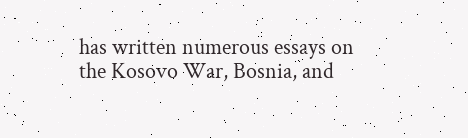has written numerous essays on the Kosovo War, Bosnia, and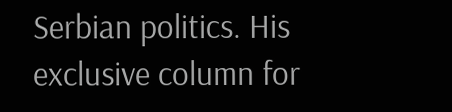Serbian politics. His exclusive column for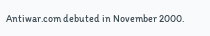Antiwar.com debuted in November 2000.